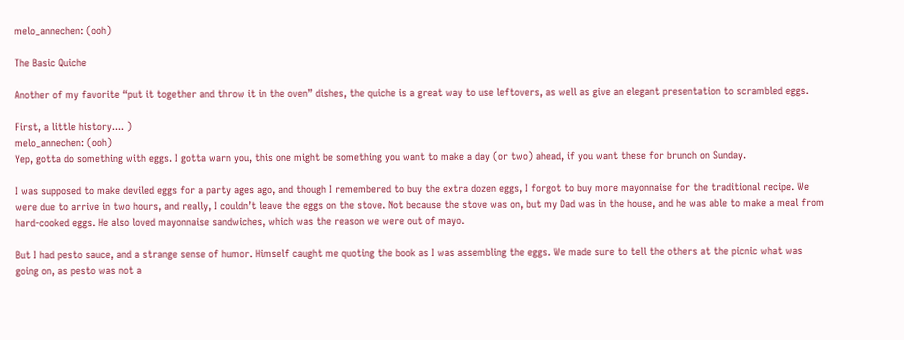melo_annechen: (ooh)

The Basic Quiche

Another of my favorite “put it together and throw it in the oven” dishes, the quiche is a great way to use leftovers, as well as give an elegant presentation to scrambled eggs.

First, a little history.... )
melo_annechen: (ooh)
Yep, gotta do something with eggs. I gotta warn you, this one might be something you want to make a day (or two) ahead, if you want these for brunch on Sunday.

I was supposed to make deviled eggs for a party ages ago, and though I remembered to buy the extra dozen eggs, I forgot to buy more mayonnaise for the traditional recipe. We were due to arrive in two hours, and really, I couldn’t leave the eggs on the stove. Not because the stove was on, but my Dad was in the house, and he was able to make a meal from hard-cooked eggs. He also loved mayonnaise sandwiches, which was the reason we were out of mayo.

But I had pesto sauce, and a strange sense of humor. Himself caught me quoting the book as I was assembling the eggs. We made sure to tell the others at the picnic what was going on, as pesto was not a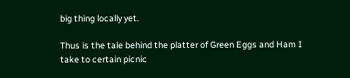big thing locally yet.

Thus is the tale behind the platter of Green Eggs and Ham I take to certain picnic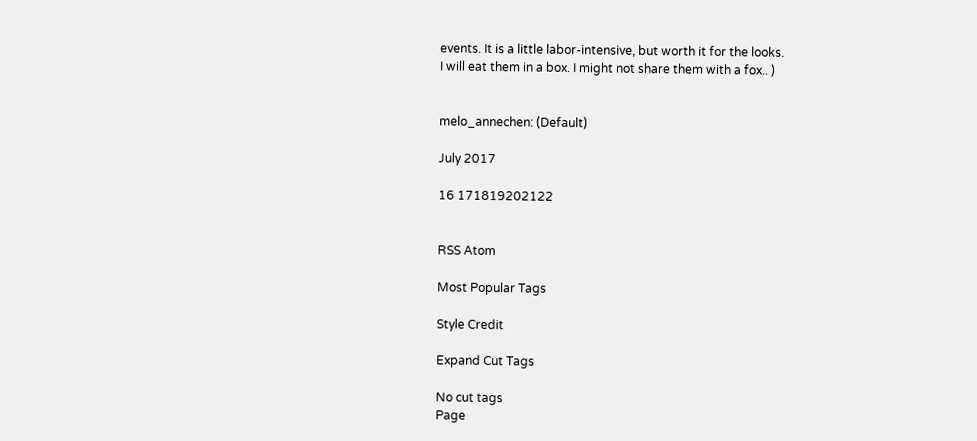events. It is a little labor-intensive, but worth it for the looks.
I will eat them in a box. I might not share them with a fox.. )


melo_annechen: (Default)

July 2017

16 171819202122


RSS Atom

Most Popular Tags

Style Credit

Expand Cut Tags

No cut tags
Page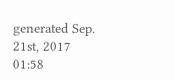generated Sep. 21st, 2017 01:58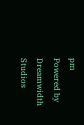pm
Powered by Dreamwidth Studios